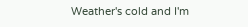Weather's cold and I'm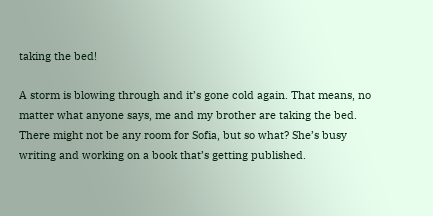taking the bed!

A storm is blowing through and it’s gone cold again. That means, no matter what anyone says, me and my brother are taking the bed. There might not be any room for Sofia, but so what? She’s busy writing and working on a book that’s getting published.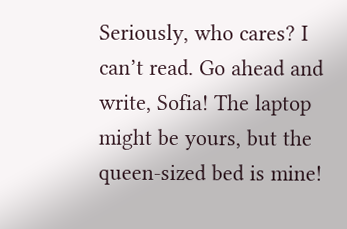Seriously, who cares? I can’t read. Go ahead and write, Sofia! The laptop might be yours, but the queen-sized bed is mine!